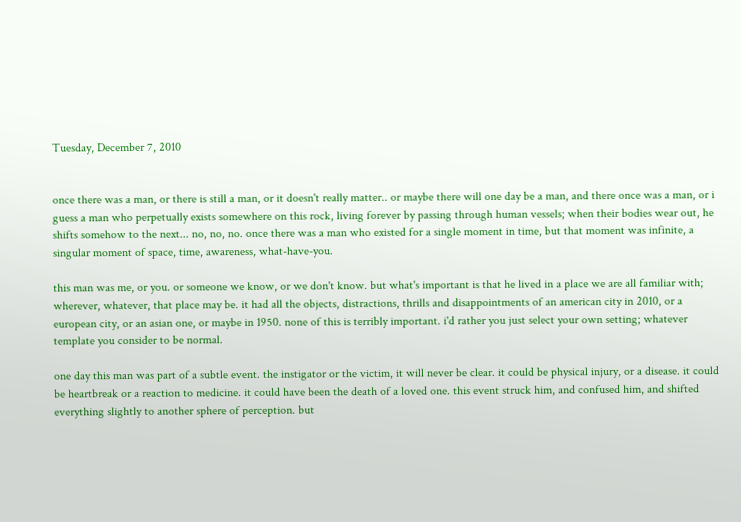Tuesday, December 7, 2010


once there was a man, or there is still a man, or it doesn't really matter.. or maybe there will one day be a man, and there once was a man, or i guess a man who perpetually exists somewhere on this rock, living forever by passing through human vessels; when their bodies wear out, he shifts somehow to the next... no, no, no. once there was a man who existed for a single moment in time, but that moment was infinite, a singular moment of space, time, awareness, what-have-you.

this man was me, or you. or someone we know, or we don't know. but what's important is that he lived in a place we are all familiar with; wherever, whatever, that place may be. it had all the objects, distractions, thrills and disappointments of an american city in 2010, or a european city, or an asian one, or maybe in 1950. none of this is terribly important. i'd rather you just select your own setting; whatever template you consider to be normal.

one day this man was part of a subtle event. the instigator or the victim, it will never be clear. it could be physical injury, or a disease. it could be heartbreak or a reaction to medicine. it could have been the death of a loved one. this event struck him, and confused him, and shifted everything slightly to another sphere of perception. but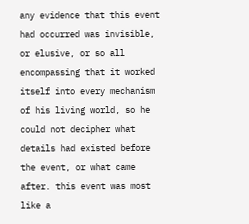any evidence that this event had occurred was invisible, or elusive, or so all encompassing that it worked itself into every mechanism of his living world, so he could not decipher what details had existed before the event, or what came after. this event was most like a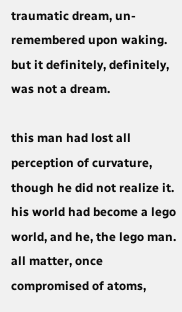traumatic dream, un-remembered upon waking. but it definitely, definitely, was not a dream.

this man had lost all perception of curvature, though he did not realize it. his world had become a lego world, and he, the lego man. all matter, once compromised of atoms,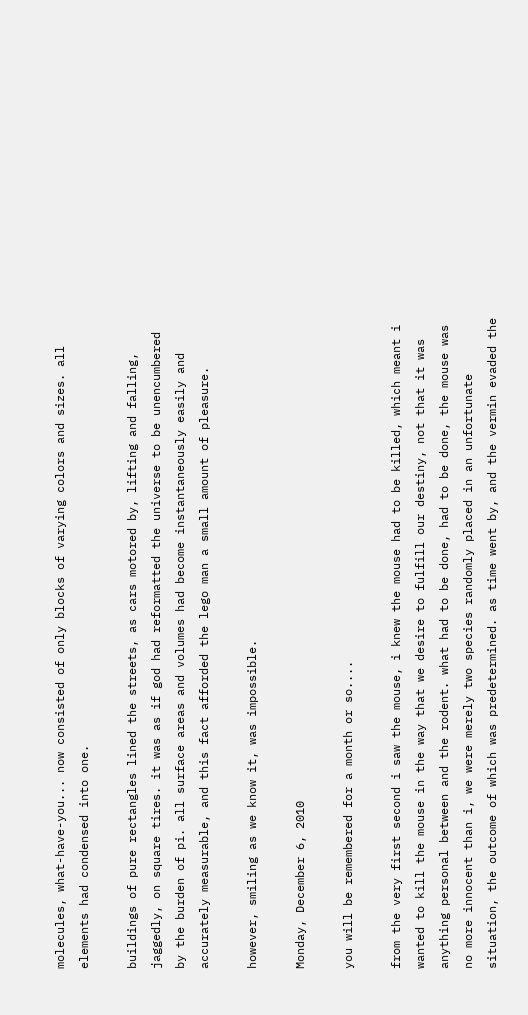molecules, what-have-you... now consisted of only blocks of varying colors and sizes. all elements had condensed into one.

buildings of pure rectangles lined the streets, as cars motored by, lifting and falling, jaggedly, on square tires. it was as if god had reformatted the universe to be unencumbered by the burden of pi. all surface areas and volumes had become instantaneously easily and accurately measurable, and this fact afforded the lego man a small amount of pleasure.

however, smiling as we know it, was impossible.

Monday, December 6, 2010

you will be remembered for a month or so....

from the very first second i saw the mouse, i knew the mouse had to be killed, which meant i wanted to kill the mouse in the way that we desire to fulfill our destiny, not that it was anything personal between and the rodent. what had to be done, had to be done, the mouse was no more innocent than i, we were merely two species randomly placed in an unfortunate situation, the outcome of which was predetermined. as time went by, and the vermin evaded the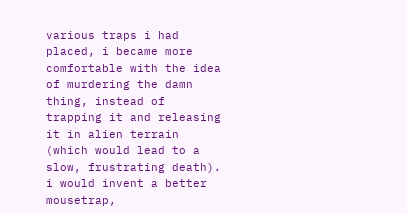various traps i had placed, i became more comfortable with the idea of murdering the damn thing, instead of trapping it and releasing it in alien terrain (which would lead to a slow, frustrating death). i would invent a better mousetrap,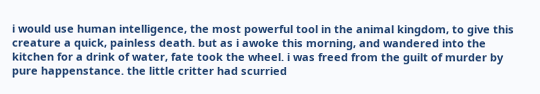i would use human intelligence, the most powerful tool in the animal kingdom, to give this creature a quick, painless death. but as i awoke this morning, and wandered into the kitchen for a drink of water, fate took the wheel. i was freed from the guilt of murder by pure happenstance. the little critter had scurried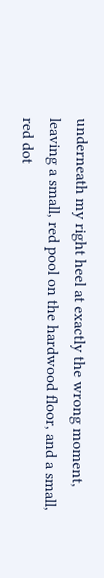underneath my right heel at exactly the wrong moment, leaving a small, red pool on the hardwood floor, and a small, red dot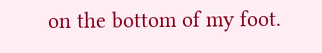on the bottom of my foot.